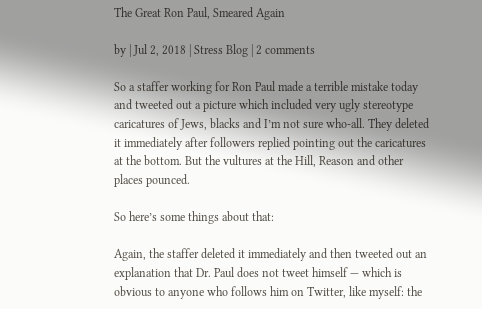The Great Ron Paul, Smeared Again

by | Jul 2, 2018 | Stress Blog | 2 comments

So a staffer working for Ron Paul made a terrible mistake today and tweeted out a picture which included very ugly stereotype caricatures of Jews, blacks and I’m not sure who-all. They deleted it immediately after followers replied pointing out the caricatures at the bottom. But the vultures at the Hill, Reason and other places pounced.

So here’s some things about that:

Again, the staffer deleted it immediately and then tweeted out an explanation that Dr. Paul does not tweet himself — which is obvious to anyone who follows him on Twitter, like myself: the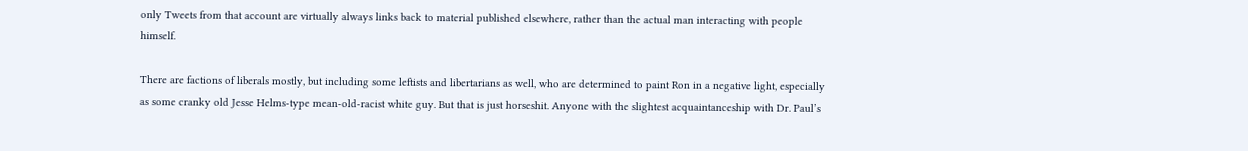only Tweets from that account are virtually always links back to material published elsewhere, rather than the actual man interacting with people himself.

There are factions of liberals mostly, but including some leftists and libertarians as well, who are determined to paint Ron in a negative light, especially as some cranky old Jesse Helms-type mean-old-racist white guy. But that is just horseshit. Anyone with the slightest acquaintanceship with Dr. Paul’s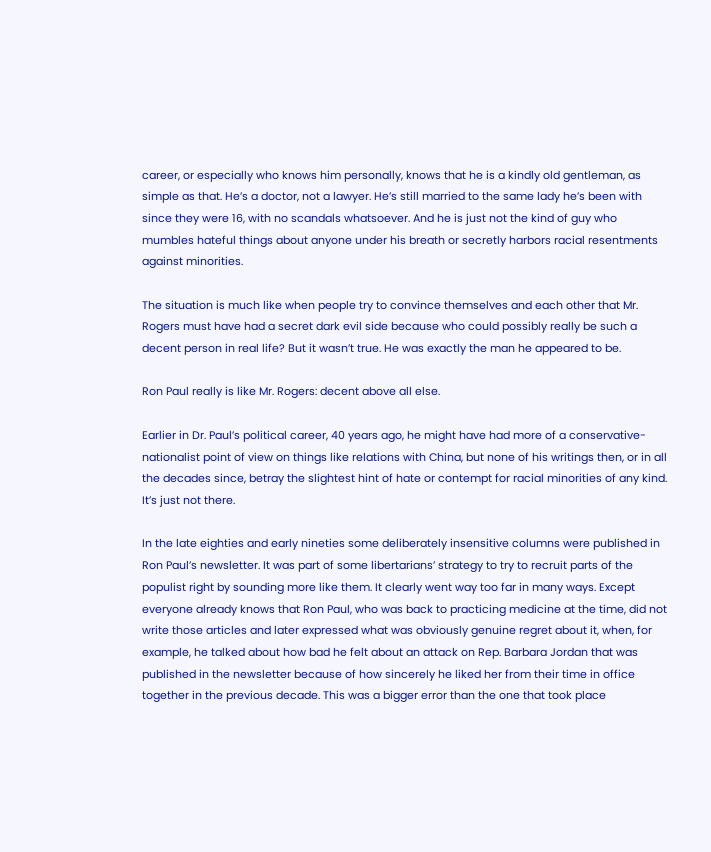career, or especially who knows him personally, knows that he is a kindly old gentleman, as simple as that. He’s a doctor, not a lawyer. He’s still married to the same lady he’s been with since they were 16, with no scandals whatsoever. And he is just not the kind of guy who mumbles hateful things about anyone under his breath or secretly harbors racial resentments against minorities.

The situation is much like when people try to convince themselves and each other that Mr. Rogers must have had a secret dark evil side because who could possibly really be such a decent person in real life? But it wasn’t true. He was exactly the man he appeared to be.

Ron Paul really is like Mr. Rogers: decent above all else.

Earlier in Dr. Paul’s political career, 40 years ago, he might have had more of a conservative-nationalist point of view on things like relations with China, but none of his writings then, or in all the decades since, betray the slightest hint of hate or contempt for racial minorities of any kind. It’s just not there.

In the late eighties and early nineties some deliberately insensitive columns were published in Ron Paul’s newsletter. It was part of some libertarians’ strategy to try to recruit parts of the populist right by sounding more like them. It clearly went way too far in many ways. Except everyone already knows that Ron Paul, who was back to practicing medicine at the time, did not write those articles and later expressed what was obviously genuine regret about it, when, for example, he talked about how bad he felt about an attack on Rep. Barbara Jordan that was published in the newsletter because of how sincerely he liked her from their time in office together in the previous decade. This was a bigger error than the one that took place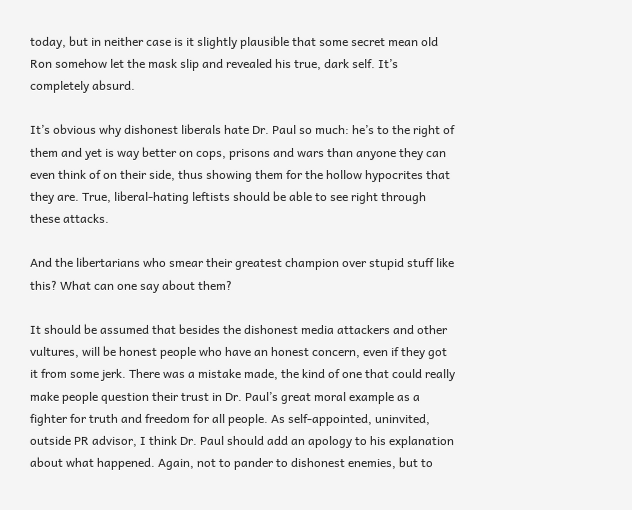today, but in neither case is it slightly plausible that some secret mean old Ron somehow let the mask slip and revealed his true, dark self. It’s completely absurd.

It’s obvious why dishonest liberals hate Dr. Paul so much: he’s to the right of them and yet is way better on cops, prisons and wars than anyone they can even think of on their side, thus showing them for the hollow hypocrites that they are. True, liberal-hating leftists should be able to see right through these attacks.

And the libertarians who smear their greatest champion over stupid stuff like this? What can one say about them?

It should be assumed that besides the dishonest media attackers and other vultures, will be honest people who have an honest concern, even if they got it from some jerk. There was a mistake made, the kind of one that could really make people question their trust in Dr. Paul’s great moral example as a fighter for truth and freedom for all people. As self-appointed, uninvited, outside PR advisor, I think Dr. Paul should add an apology to his explanation about what happened. Again, not to pander to dishonest enemies, but to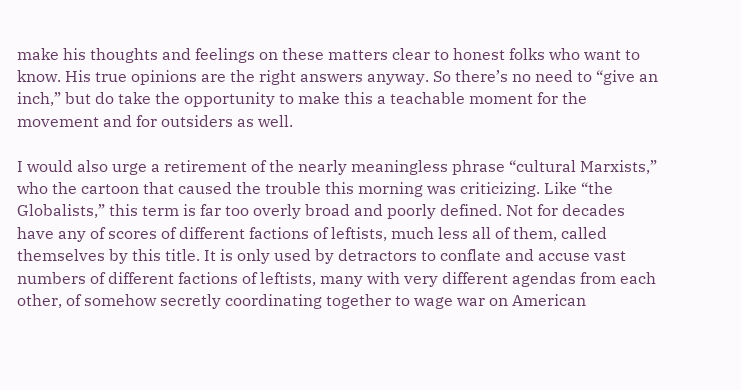make his thoughts and feelings on these matters clear to honest folks who want to know. His true opinions are the right answers anyway. So there’s no need to “give an inch,” but do take the opportunity to make this a teachable moment for the movement and for outsiders as well.

I would also urge a retirement of the nearly meaningless phrase “cultural Marxists,” who the cartoon that caused the trouble this morning was criticizing. Like “the Globalists,” this term is far too overly broad and poorly defined. Not for decades have any of scores of different factions of leftists, much less all of them, called themselves by this title. It is only used by detractors to conflate and accuse vast numbers of different factions of leftists, many with very different agendas from each other, of somehow secretly coordinating together to wage war on American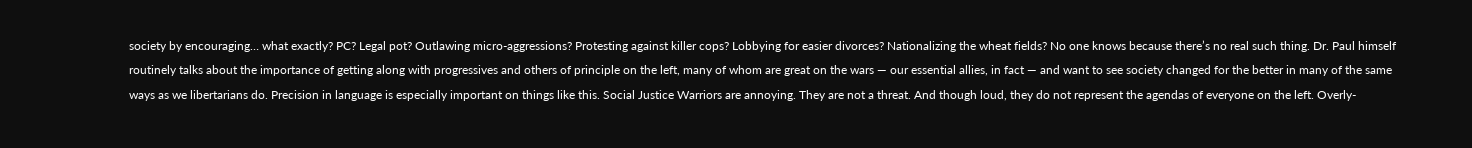society by encouraging… what exactly? PC? Legal pot? Outlawing micro-aggressions? Protesting against killer cops? Lobbying for easier divorces? Nationalizing the wheat fields? No one knows because there’s no real such thing. Dr. Paul himself routinely talks about the importance of getting along with progressives and others of principle on the left, many of whom are great on the wars — our essential allies, in fact — and want to see society changed for the better in many of the same ways as we libertarians do. Precision in language is especially important on things like this. Social Justice Warriors are annoying. They are not a threat. And though loud, they do not represent the agendas of everyone on the left. Overly-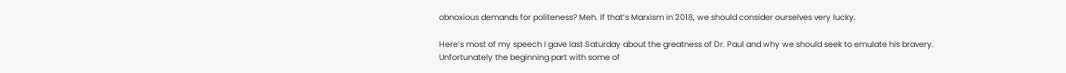obnoxious demands for politeness? Meh. If that’s Marxism in 2018, we should consider ourselves very lucky.

Here’s most of my speech I gave last Saturday about the greatness of Dr. Paul and why we should seek to emulate his bravery. Unfortunately the beginning part with some of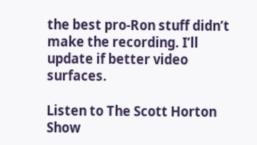the best pro-Ron stuff didn’t make the recording. I’ll update if better video surfaces.

Listen to The Scott Horton Show